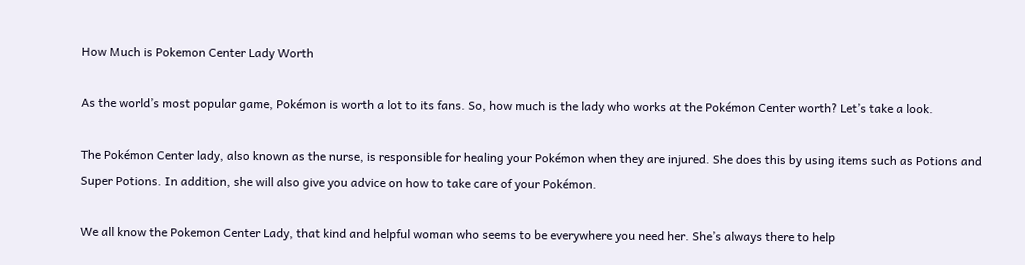How Much is Pokemon Center Lady Worth

As the world’s most popular game, Pokémon is worth a lot to its fans. So, how much is the lady who works at the Pokémon Center worth? Let’s take a look.

The Pokémon Center lady, also known as the nurse, is responsible for healing your Pokémon when they are injured. She does this by using items such as Potions and Super Potions. In addition, she will also give you advice on how to take care of your Pokémon.

We all know the Pokemon Center Lady, that kind and helpful woman who seems to be everywhere you need her. She’s always there to help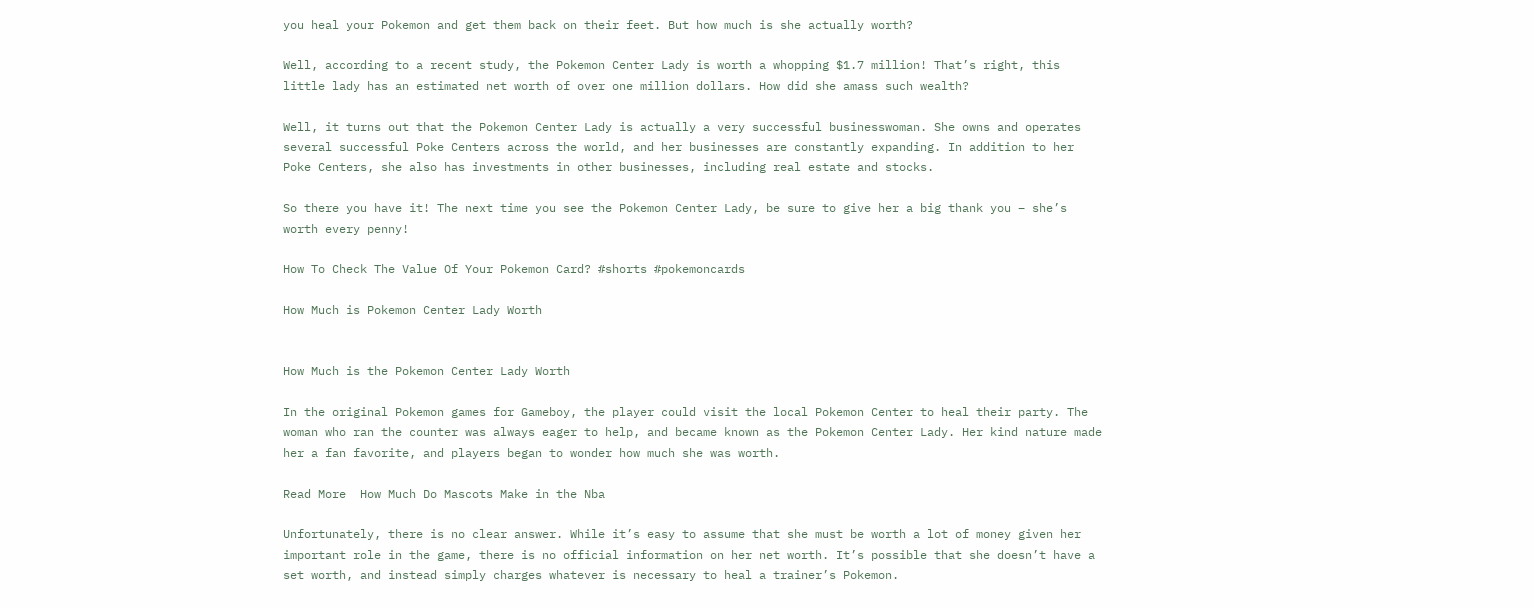you heal your Pokemon and get them back on their feet. But how much is she actually worth?

Well, according to a recent study, the Pokemon Center Lady is worth a whopping $1.7 million! That’s right, this little lady has an estimated net worth of over one million dollars. How did she amass such wealth?

Well, it turns out that the Pokemon Center Lady is actually a very successful businesswoman. She owns and operates several successful Poke Centers across the world, and her businesses are constantly expanding. In addition to her Poke Centers, she also has investments in other businesses, including real estate and stocks.

So there you have it! The next time you see the Pokemon Center Lady, be sure to give her a big thank you – she’s worth every penny!

How To Check The Value Of Your Pokemon Card? #shorts #pokemoncards

How Much is Pokemon Center Lady Worth


How Much is the Pokemon Center Lady Worth

In the original Pokemon games for Gameboy, the player could visit the local Pokemon Center to heal their party. The woman who ran the counter was always eager to help, and became known as the Pokemon Center Lady. Her kind nature made her a fan favorite, and players began to wonder how much she was worth.

Read More  How Much Do Mascots Make in the Nba

Unfortunately, there is no clear answer. While it’s easy to assume that she must be worth a lot of money given her important role in the game, there is no official information on her net worth. It’s possible that she doesn’t have a set worth, and instead simply charges whatever is necessary to heal a trainer’s Pokemon.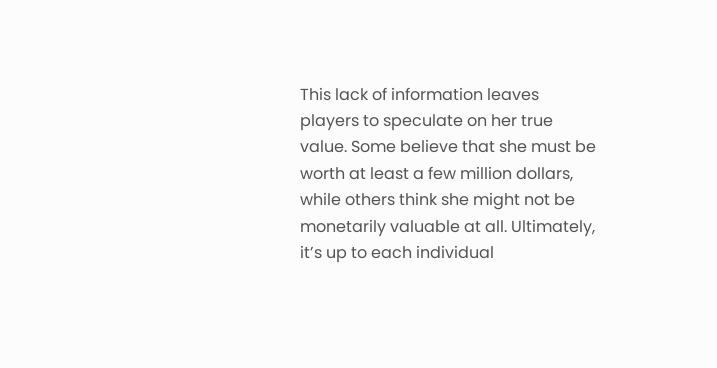This lack of information leaves players to speculate on her true value. Some believe that she must be worth at least a few million dollars, while others think she might not be monetarily valuable at all. Ultimately, it’s up to each individual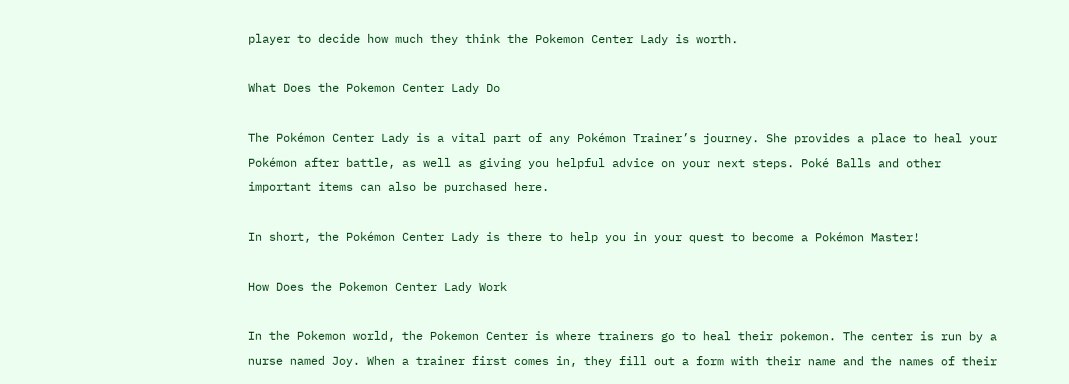player to decide how much they think the Pokemon Center Lady is worth.

What Does the Pokemon Center Lady Do

The Pokémon Center Lady is a vital part of any Pokémon Trainer’s journey. She provides a place to heal your Pokémon after battle, as well as giving you helpful advice on your next steps. Poké Balls and other important items can also be purchased here.

In short, the Pokémon Center Lady is there to help you in your quest to become a Pokémon Master!

How Does the Pokemon Center Lady Work

In the Pokemon world, the Pokemon Center is where trainers go to heal their pokemon. The center is run by a nurse named Joy. When a trainer first comes in, they fill out a form with their name and the names of their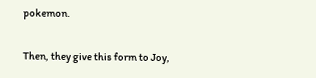pokemon.

Then, they give this form to Joy,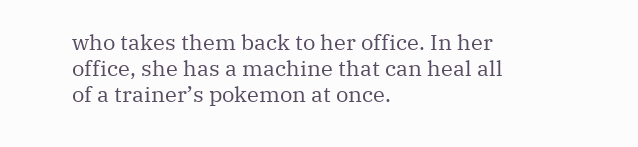who takes them back to her office. In her office, she has a machine that can heal all of a trainer’s pokemon at once.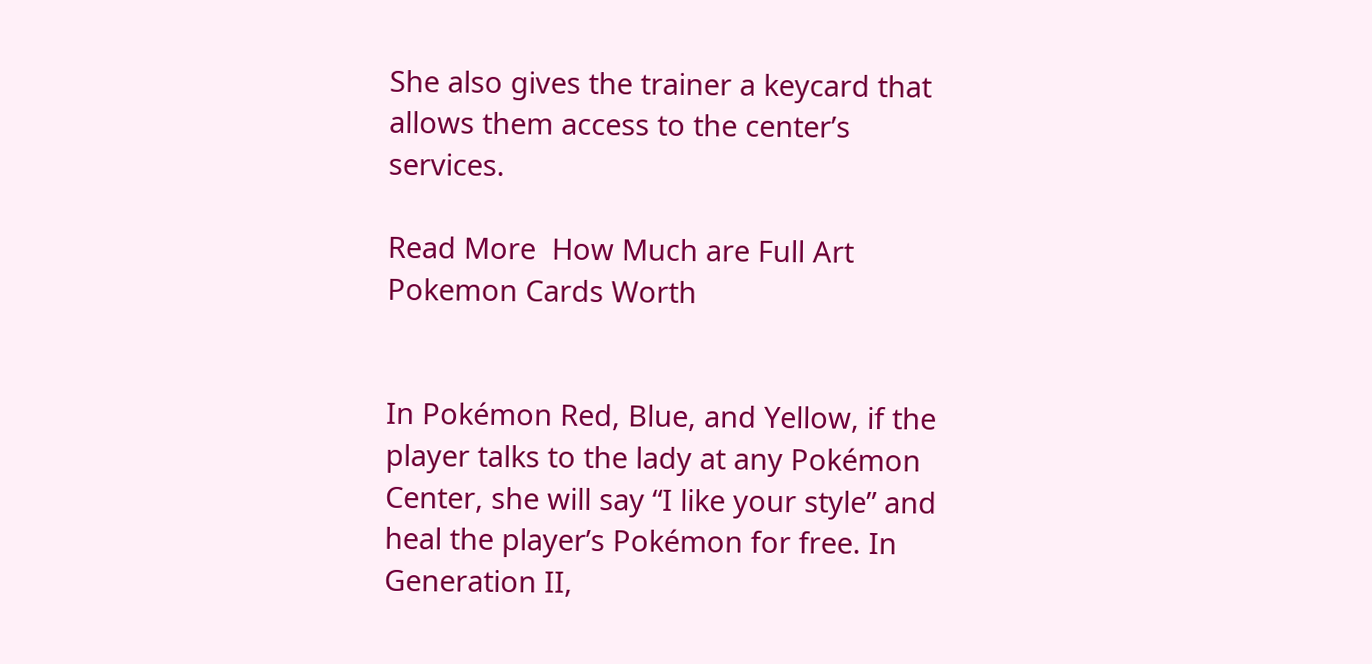She also gives the trainer a keycard that allows them access to the center’s services.

Read More  How Much are Full Art Pokemon Cards Worth


In Pokémon Red, Blue, and Yellow, if the player talks to the lady at any Pokémon Center, she will say “I like your style” and heal the player’s Pokémon for free. In Generation II,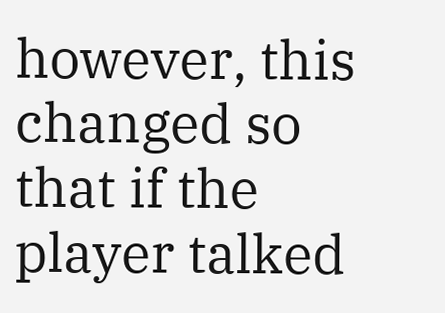however, this changed so that if the player talked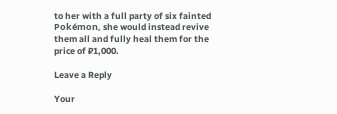to her with a full party of six fainted Pokémon, she would instead revive them all and fully heal them for the price of ₽1,000.

Leave a Reply

Your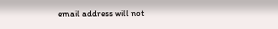email address will not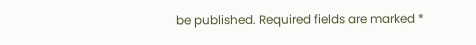be published. Required fields are marked *